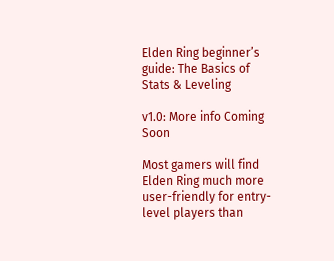Elden Ring beginner’s guide: The Basics of Stats & Leveling

v1.0: More info Coming Soon

Most gamers will find Elden Ring much more user-friendly for entry-level players than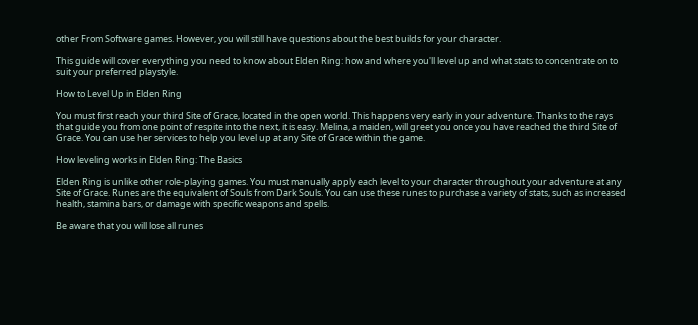other From Software games. However, you will still have questions about the best builds for your character.

This guide will cover everything you need to know about Elden Ring: how and where you'll level up and what stats to concentrate on to suit your preferred playstyle.

How to Level Up in Elden Ring

You must first reach your third Site of Grace, located in the open world. This happens very early in your adventure. Thanks to the rays that guide you from one point of respite into the next, it is easy. Melina, a maiden, will greet you once you have reached the third Site of Grace. You can use her services to help you level up at any Site of Grace within the game.

How leveling works in Elden Ring: The Basics

Elden Ring is unlike other role-playing games. You must manually apply each level to your character throughout your adventure at any Site of Grace. Runes are the equivalent of Souls from Dark Souls. You can use these runes to purchase a variety of stats, such as increased health, stamina bars, or damage with specific weapons and spells.

Be aware that you will lose all runes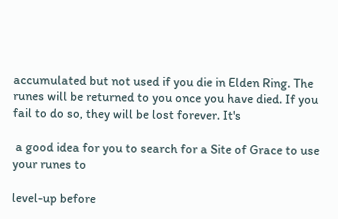accumulated but not used if you die in Elden Ring. The runes will be returned to you once you have died. If you fail to do so, they will be lost forever. It's

 a good idea for you to search for a Site of Grace to use your runes to

level-up before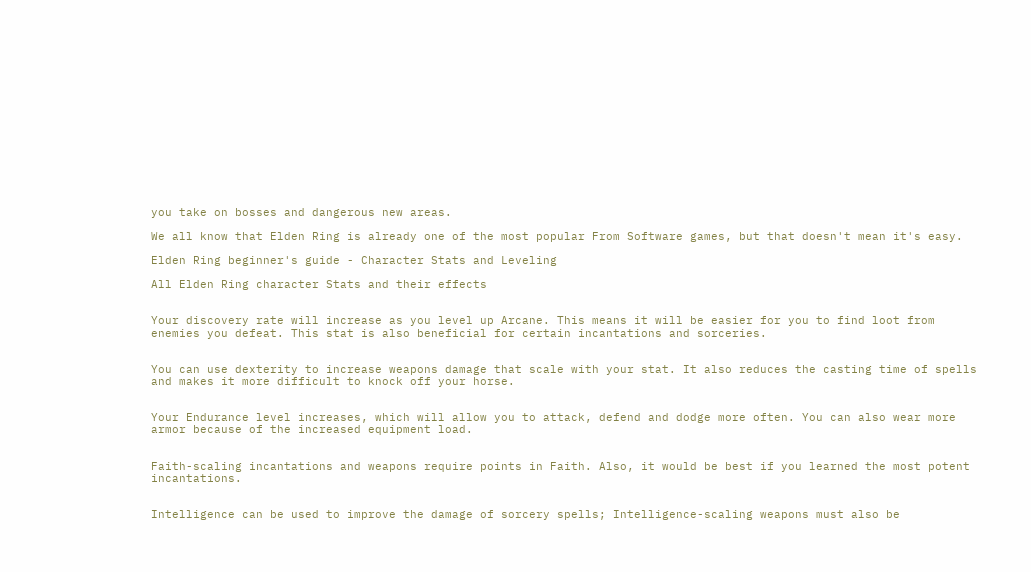you take on bosses and dangerous new areas.

We all know that Elden Ring is already one of the most popular From Software games, but that doesn't mean it's easy.

Elden Ring beginner's guide - Character Stats and Leveling

All Elden Ring character Stats and their effects


Your discovery rate will increase as you level up Arcane. This means it will be easier for you to find loot from enemies you defeat. This stat is also beneficial for certain incantations and sorceries.


You can use dexterity to increase weapons damage that scale with your stat. It also reduces the casting time of spells and makes it more difficult to knock off your horse.


Your Endurance level increases, which will allow you to attack, defend and dodge more often. You can also wear more armor because of the increased equipment load.


Faith-scaling incantations and weapons require points in Faith. Also, it would be best if you learned the most potent incantations.


Intelligence can be used to improve the damage of sorcery spells; Intelligence-scaling weapons must also be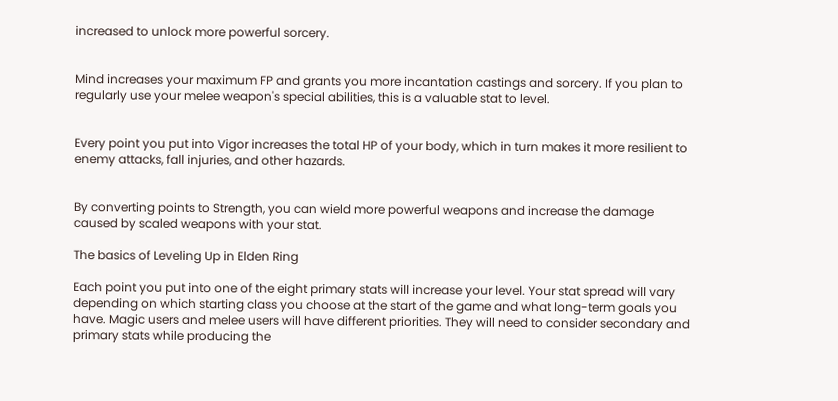increased to unlock more powerful sorcery.


Mind increases your maximum FP and grants you more incantation castings and sorcery. If you plan to regularly use your melee weapon's special abilities, this is a valuable stat to level.


Every point you put into Vigor increases the total HP of your body, which in turn makes it more resilient to enemy attacks, fall injuries, and other hazards.


By converting points to Strength, you can wield more powerful weapons and increase the damage caused by scaled weapons with your stat.

The basics of Leveling Up in Elden Ring

Each point you put into one of the eight primary stats will increase your level. Your stat spread will vary depending on which starting class you choose at the start of the game and what long-term goals you have. Magic users and melee users will have different priorities. They will need to consider secondary and primary stats while producing the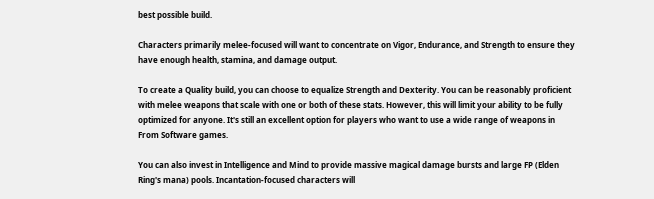best possible build.

Characters primarily melee-focused will want to concentrate on Vigor, Endurance, and Strength to ensure they have enough health, stamina, and damage output.

To create a Quality build, you can choose to equalize Strength and Dexterity. You can be reasonably proficient with melee weapons that scale with one or both of these stats. However, this will limit your ability to be fully optimized for anyone. It's still an excellent option for players who want to use a wide range of weapons in From Software games.

You can also invest in Intelligence and Mind to provide massive magical damage bursts and large FP (Elden Ring's mana) pools. Incantation-focused characters will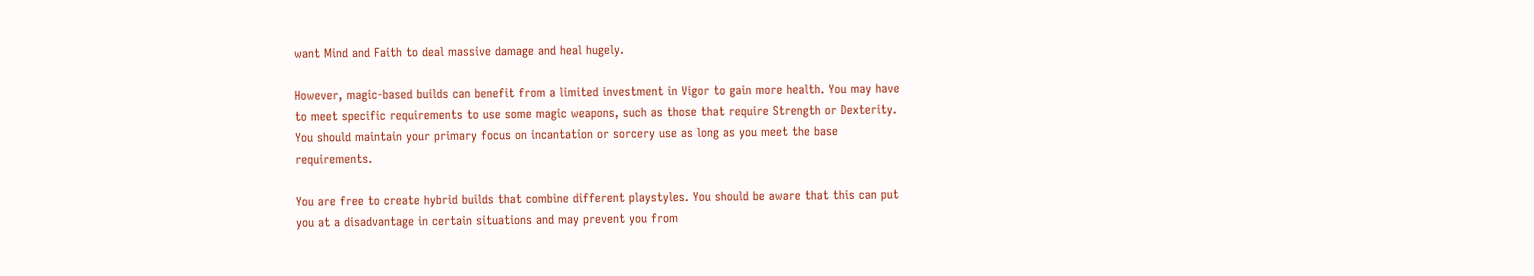want Mind and Faith to deal massive damage and heal hugely.

However, magic-based builds can benefit from a limited investment in Vigor to gain more health. You may have to meet specific requirements to use some magic weapons, such as those that require Strength or Dexterity. You should maintain your primary focus on incantation or sorcery use as long as you meet the base requirements.

You are free to create hybrid builds that combine different playstyles. You should be aware that this can put you at a disadvantage in certain situations and may prevent you from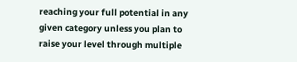reaching your full potential in any given category unless you plan to raise your level through multiple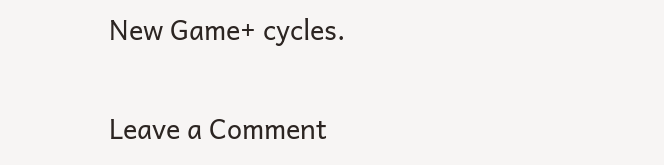New Game+ cycles.

Leave a Comment